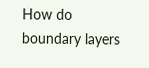How do boundary layers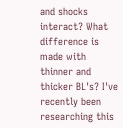and shocks interact? What difference is made with thinner and thicker BL's? I've recently been researching this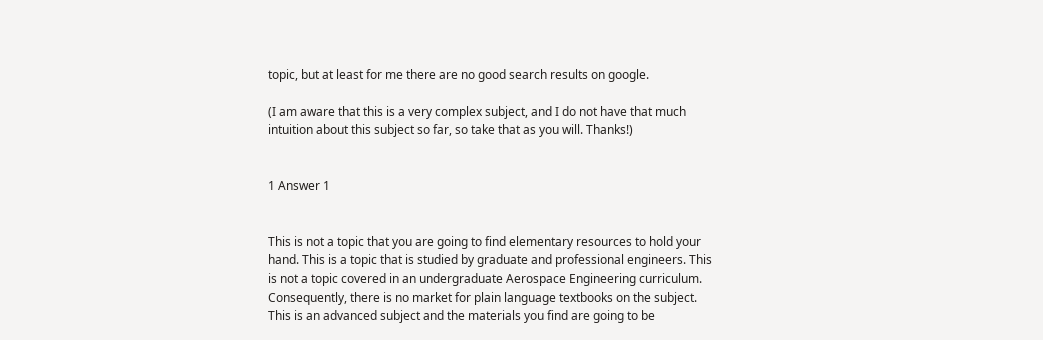topic, but at least for me there are no good search results on google.

(I am aware that this is a very complex subject, and I do not have that much intuition about this subject so far, so take that as you will. Thanks!)


1 Answer 1


This is not a topic that you are going to find elementary resources to hold your hand. This is a topic that is studied by graduate and professional engineers. This is not a topic covered in an undergraduate Aerospace Engineering curriculum. Consequently, there is no market for plain language textbooks on the subject. This is an advanced subject and the materials you find are going to be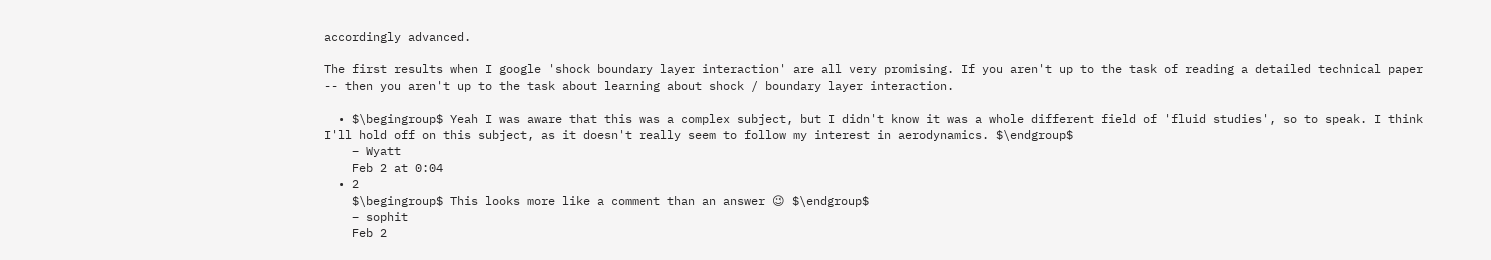accordingly advanced.

The first results when I google 'shock boundary layer interaction' are all very promising. If you aren't up to the task of reading a detailed technical paper -- then you aren't up to the task about learning about shock / boundary layer interaction.

  • $\begingroup$ Yeah I was aware that this was a complex subject, but I didn't know it was a whole different field of 'fluid studies', so to speak. I think I'll hold off on this subject, as it doesn't really seem to follow my interest in aerodynamics. $\endgroup$
    – Wyatt
    Feb 2 at 0:04
  • 2
    $\begingroup$ This looks more like a comment than an answer 😉 $\endgroup$
    – sophit
    Feb 2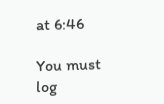at 6:46

You must log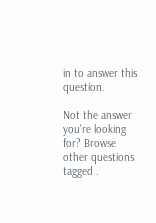in to answer this question.

Not the answer you're looking for? Browse other questions tagged .